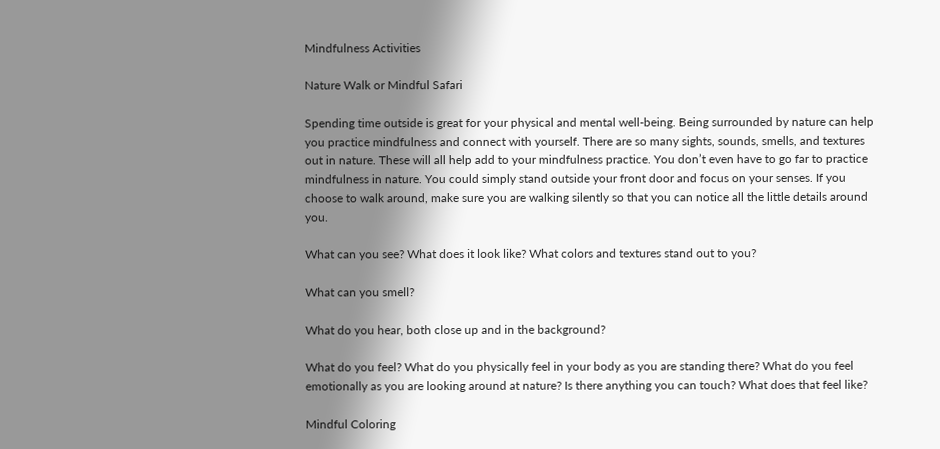Mindfulness Activities

Nature Walk or Mindful Safari

Spending time outside is great for your physical and mental well-being. Being surrounded by nature can help you practice mindfulness and connect with yourself. There are so many sights, sounds, smells, and textures out in nature. These will all help add to your mindfulness practice. You don’t even have to go far to practice mindfulness in nature. You could simply stand outside your front door and focus on your senses. If you choose to walk around, make sure you are walking silently so that you can notice all the little details around you.

What can you see? What does it look like? What colors and textures stand out to you?

What can you smell?

What do you hear, both close up and in the background?

What do you feel? What do you physically feel in your body as you are standing there? What do you feel emotionally as you are looking around at nature? Is there anything you can touch? What does that feel like?

Mindful Coloring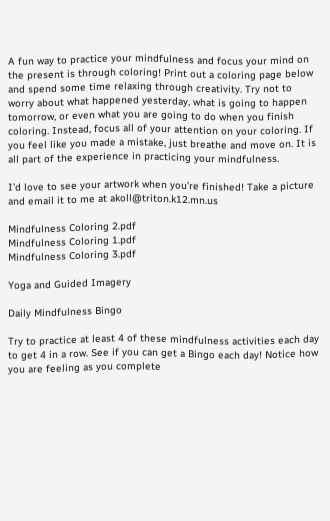A fun way to practice your mindfulness and focus your mind on the present is through coloring! Print out a coloring page below and spend some time relaxing through creativity. Try not to worry about what happened yesterday, what is going to happen tomorrow, or even what you are going to do when you finish coloring. Instead, focus all of your attention on your coloring. If you feel like you made a mistake, just breathe and move on. It is all part of the experience in practicing your mindfulness.

I’d love to see your artwork when you’re finished! Take a picture and email it to me at akoll@triton.k12.mn.us

Mindfulness Coloring 2.pdf
Mindfulness Coloring 1.pdf
Mindfulness Coloring 3.pdf

Yoga and Guided Imagery

Daily Mindfulness Bingo

Try to practice at least 4 of these mindfulness activities each day to get 4 in a row. See if you can get a Bingo each day! Notice how you are feeling as you complete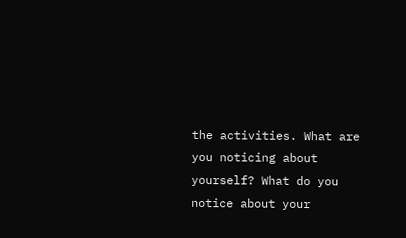the activities. What are you noticing about yourself? What do you notice about your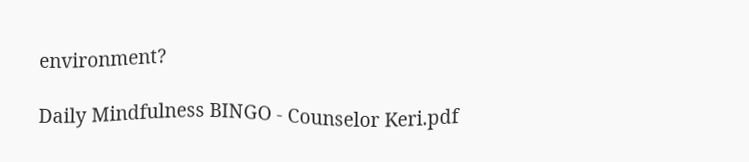environment?

Daily Mindfulness BINGO - Counselor Keri.pdf